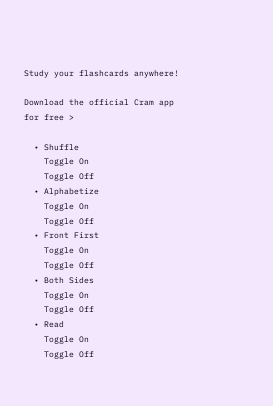Study your flashcards anywhere!

Download the official Cram app for free >

  • Shuffle
    Toggle On
    Toggle Off
  • Alphabetize
    Toggle On
    Toggle Off
  • Front First
    Toggle On
    Toggle Off
  • Both Sides
    Toggle On
    Toggle Off
  • Read
    Toggle On
    Toggle Off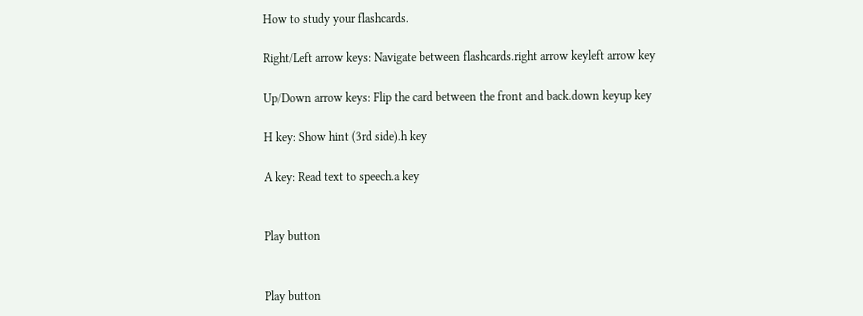How to study your flashcards.

Right/Left arrow keys: Navigate between flashcards.right arrow keyleft arrow key

Up/Down arrow keys: Flip the card between the front and back.down keyup key

H key: Show hint (3rd side).h key

A key: Read text to speech.a key


Play button


Play button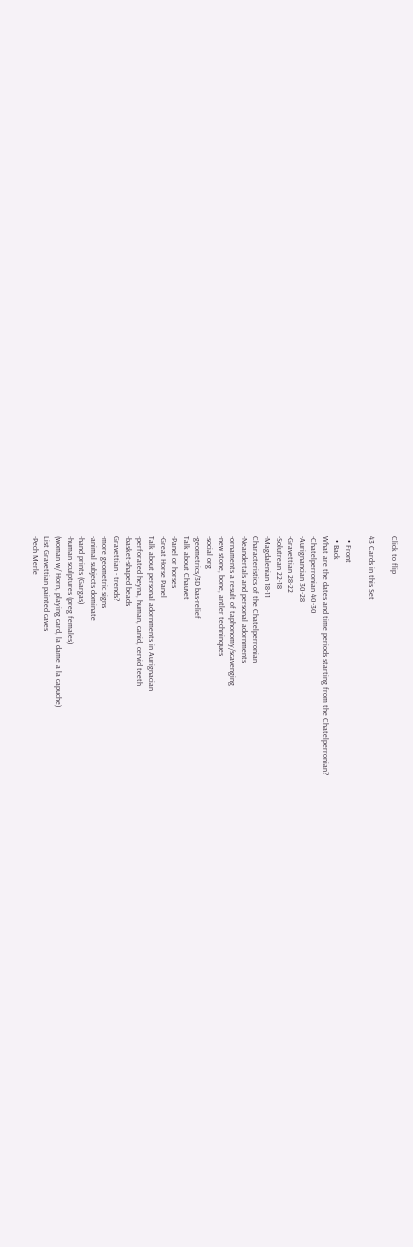Click to flip

43 Cards in this Set

  • Front
  • Back
What are the dates and time periods starting from the Chatelperronian?
-Chatelperronian 40-30
-Aurignancian 30-28
-Gravettian 28-22
-Solutrean 22-18
-Magdalenian 18-11
Characteristics of the Chatelperronian
-Neandertals and personal adornments
-ornaments a result of taphonomy/scavenging
-new stone, bone, antler techninques
-social org
-geometrics/3D bas-relief
Talk about Chauvet
-Panel or horses
-Great Horse Panel
Talk about personal adornments in Aurignacian
-perforated heyna, human, canid, cervid teeth
-basket-shaped beads
Gravettian - trends?
-more geometric signs
-animal subjects dominate
-hand prints (Gargas)
-human sculptures (preg females)
(woman w/ Horn, playing card, la dame a la capuche)
List Gravettian painted caves
-Pech Merle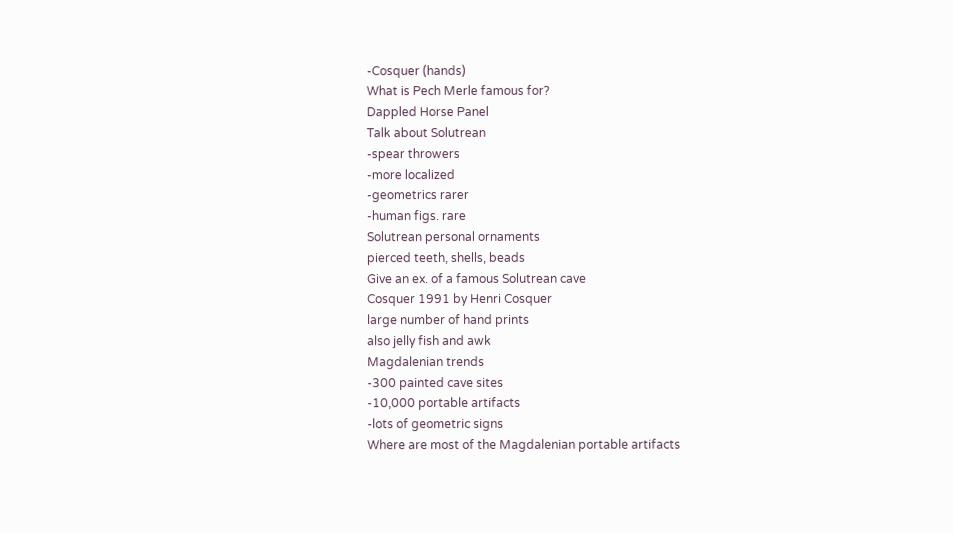-Cosquer (hands)
What is Pech Merle famous for?
Dappled Horse Panel
Talk about Solutrean
-spear throwers
-more localized
-geometrics rarer
-human figs. rare
Solutrean personal ornaments
pierced teeth, shells, beads
Give an ex. of a famous Solutrean cave
Cosquer 1991 by Henri Cosquer
large number of hand prints
also jelly fish and awk
Magdalenian trends
-300 painted cave sites
-10,000 portable artifacts
-lots of geometric signs
Where are most of the Magdalenian portable artifacts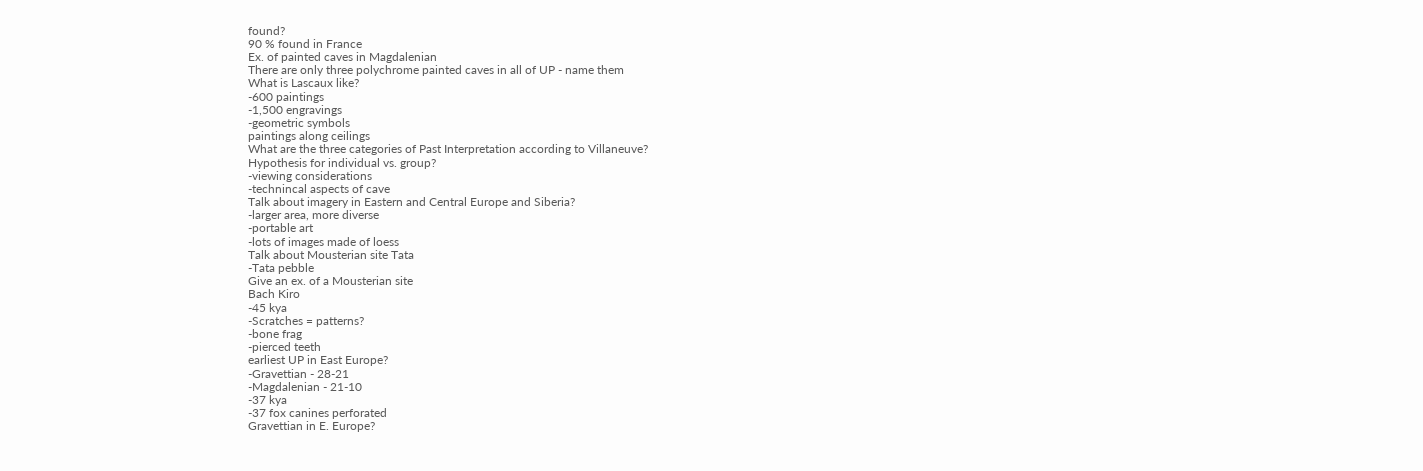found?
90 % found in France
Ex. of painted caves in Magdalenian
There are only three polychrome painted caves in all of UP - name them
What is Lascaux like?
-600 paintings
-1,500 engravings
-geometric symbols
paintings along ceilings
What are the three categories of Past Interpretation according to Villaneuve?
Hypothesis for individual vs. group?
-viewing considerations
-technincal aspects of cave
Talk about imagery in Eastern and Central Europe and Siberia?
-larger area, more diverse
-portable art
-lots of images made of loess
Talk about Mousterian site Tata
-Tata pebble
Give an ex. of a Mousterian site
Bach Kiro
-45 kya
-Scratches = patterns?
-bone frag
-pierced teeth
earliest UP in East Europe?
-Gravettian - 28-21
-Magdalenian - 21-10
-37 kya
-37 fox canines perforated
Gravettian in E. Europe?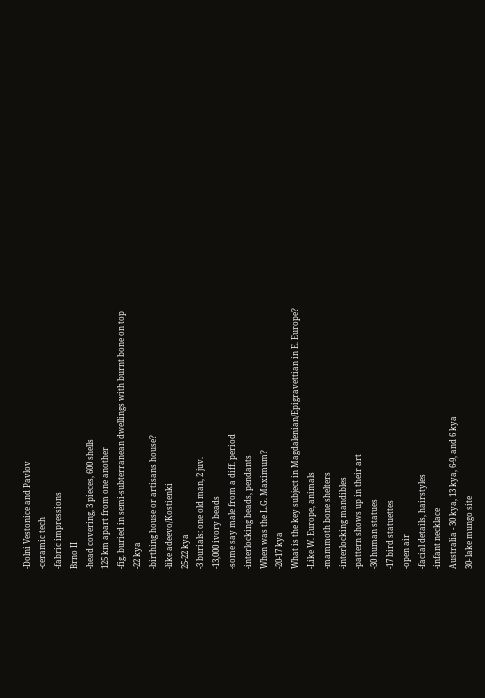-Dolni Vestonice and Pavlov
-ceramic tech
-fabric impressions
Brno II
-head covering, 3 pieces, 600 shells
125 km apart from one another
-fig. buried in semi-subterranean dwellings with burnt bone on top
-22 kya
-birthing house or artisans house?
-like adeevo/Kostienki
25-22 kya
-3 burials: one old man, 2 juv.
-13,000 ivory beads
-some say male from a diff. period
-interlocking beads, pendants
When was the L.G. Maximum?
-20-17 kya
What is the key subject in Magdalenian/Epigravettian in E. Europe?
-Like W. Europe, animals
-mammoth bone shelters
-interlocking mandibles
-pattern shows up in their art
-30 human statues
-17 bird statuettes
-open air
-facial details, hairstyles
-infant necklace
Australia - 30 kya, 13 kya, 6-9, and 6 kya
30- lake mungo site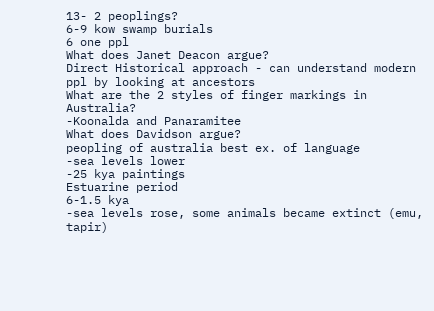13- 2 peoplings?
6-9 kow swamp burials
6 one ppl
What does Janet Deacon argue?
Direct Historical approach - can understand modern ppl by looking at ancestors
What are the 2 styles of finger markings in Australia?
-Koonalda and Panaramitee
What does Davidson argue?
peopling of australia best ex. of language
-sea levels lower
-25 kya paintings
Estuarine period
6-1.5 kya
-sea levels rose, some animals became extinct (emu, tapir)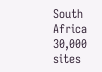South Africa
30,000 sites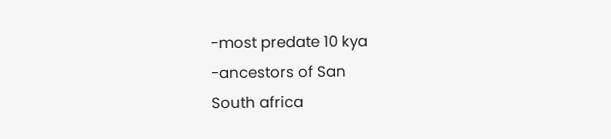-most predate 10 kya
-ancestors of San
South africa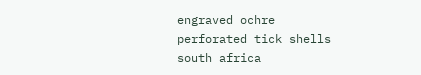engraved ochre
perforated tick shells
south africa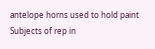antelope horns used to hold paint
Subjects of rep in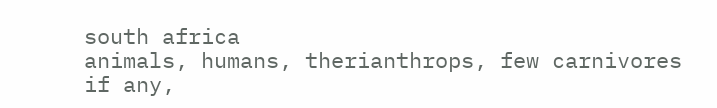south africa
animals, humans, therianthrops, few carnivores if any,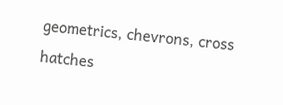geometrics, chevrons, cross hatches